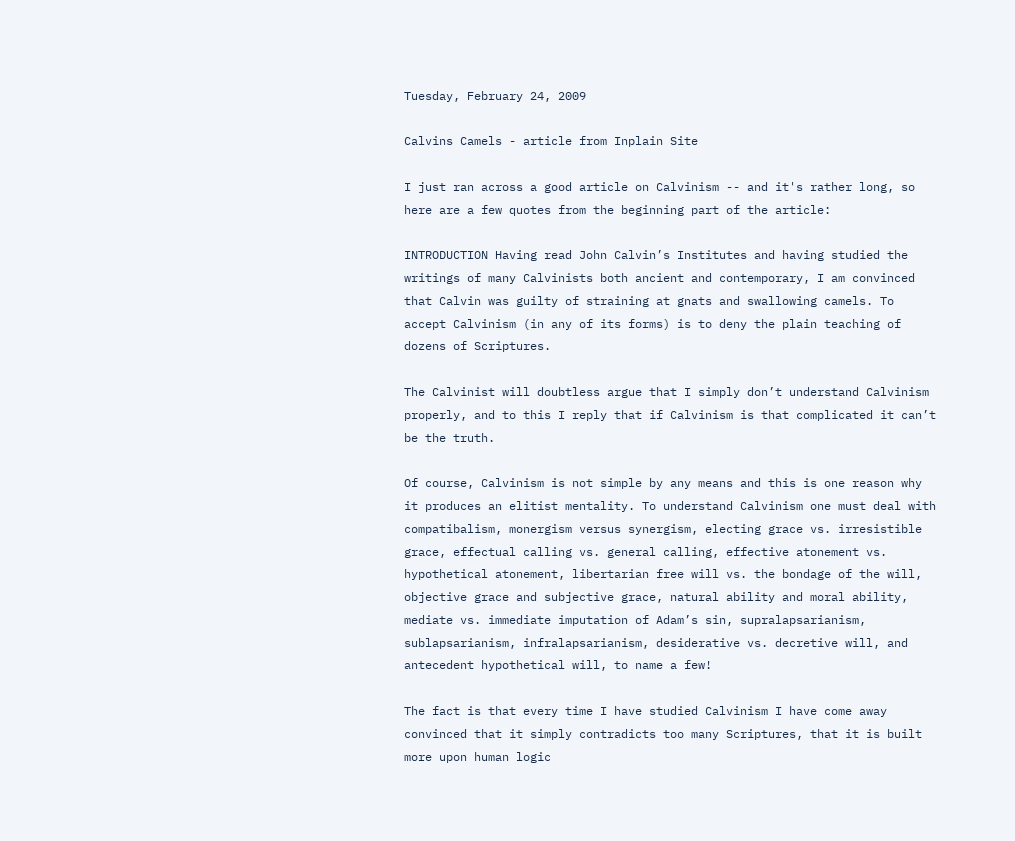Tuesday, February 24, 2009

Calvins Camels - article from Inplain Site

I just ran across a good article on Calvinism -- and it's rather long, so here are a few quotes from the beginning part of the article:

INTRODUCTION Having read John Calvin’s Institutes and having studied the writings of many Calvinists both ancient and contemporary, I am convinced that Calvin was guilty of straining at gnats and swallowing camels. To accept Calvinism (in any of its forms) is to deny the plain teaching of dozens of Scriptures.

The Calvinist will doubtless argue that I simply don’t understand Calvinism properly, and to this I reply that if Calvinism is that complicated it can’t be the truth.

Of course, Calvinism is not simple by any means and this is one reason why it produces an elitist mentality. To understand Calvinism one must deal with compatibalism, monergism versus synergism, electing grace vs. irresistible grace, effectual calling vs. general calling, effective atonement vs. hypothetical atonement, libertarian free will vs. the bondage of the will, objective grace and subjective grace, natural ability and moral ability, mediate vs. immediate imputation of Adam’s sin, supralapsarianism, sublapsarianism, infralapsarianism, desiderative vs. decretive will, and antecedent hypothetical will, to name a few!

The fact is that every time I have studied Calvinism I have come away convinced that it simply contradicts too many Scriptures, that it is built more upon human logic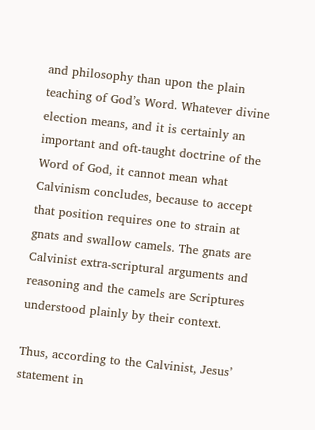and philosophy than upon the plain teaching of God’s Word. Whatever divine election means, and it is certainly an important and oft-taught doctrine of the Word of God, it cannot mean what Calvinism concludes, because to accept that position requires one to strain at gnats and swallow camels. The gnats are Calvinist extra-scriptural arguments and reasoning and the camels are Scriptures understood plainly by their context.

Thus, according to the Calvinist, Jesus’ statement in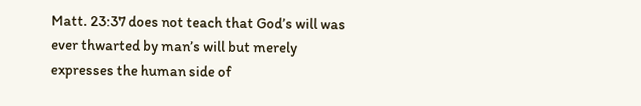Matt. 23:37 does not teach that God’s will was ever thwarted by man’s will but merely expresses the human side of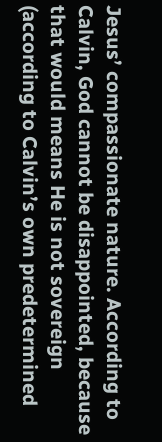Jesus’ compassionate nature. According to Calvin, God cannot be disappointed, because that would means He is not sovereign (according to Calvin’s own predetermined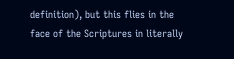definition), but this flies in the face of the Scriptures in literally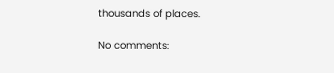thousands of places.

No comments: